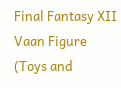Final Fantasy XII Vaan Figure (Toys and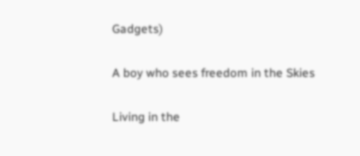Gadgets)

A boy who sees freedom in the Skies

Living in the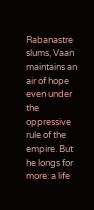Rabanastre slums, Vaan maintains an air of hope even under the oppressive rule of the empire. But he longs for more: a life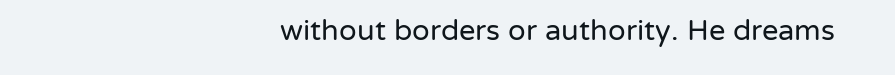without borders or authority. He dreams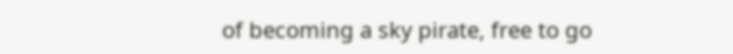of becoming a sky pirate, free to go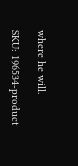where he will.

SKU: 196534-product